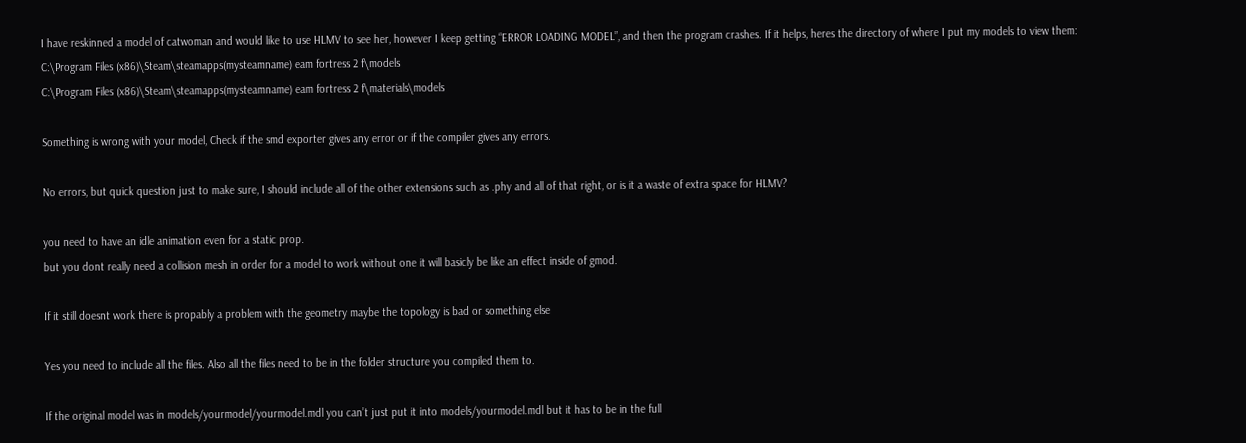I have reskinned a model of catwoman and would like to use HLMV to see her, however I keep getting “ERROR LOADING MODEL”, and then the program crashes. If it helps, heres the directory of where I put my models to view them:
C:\Program Files (x86)\Steam\steamapps(mysteamname) eam fortress 2 f\models
C:\Program Files (x86)\Steam\steamapps(mysteamname) eam fortress 2 f\materials\models

Something is wrong with your model, Check if the smd exporter gives any error or if the compiler gives any errors.

No errors, but quick question just to make sure, I should include all of the other extensions such as .phy and all of that right, or is it a waste of extra space for HLMV?

you need to have an idle animation even for a static prop.
but you dont really need a collision mesh in order for a model to work without one it will basicly be like an effect inside of gmod.

If it still doesnt work there is propably a problem with the geometry maybe the topology is bad or something else

Yes you need to include all the files. Also all the files need to be in the folder structure you compiled them to.

If the original model was in models/yourmodel/yourmodel.mdl you can’t just put it into models/yourmodel.mdl but it has to be in the full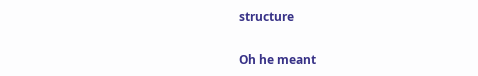structure

Oh he meant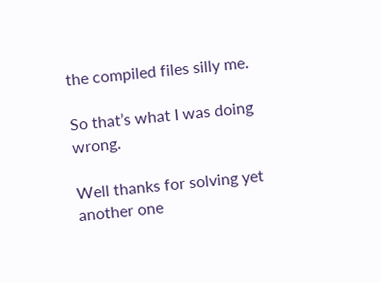the compiled files silly me.

So that’s what I was doing wrong.

Well thanks for solving yet another one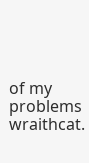of my problems wraithcat.